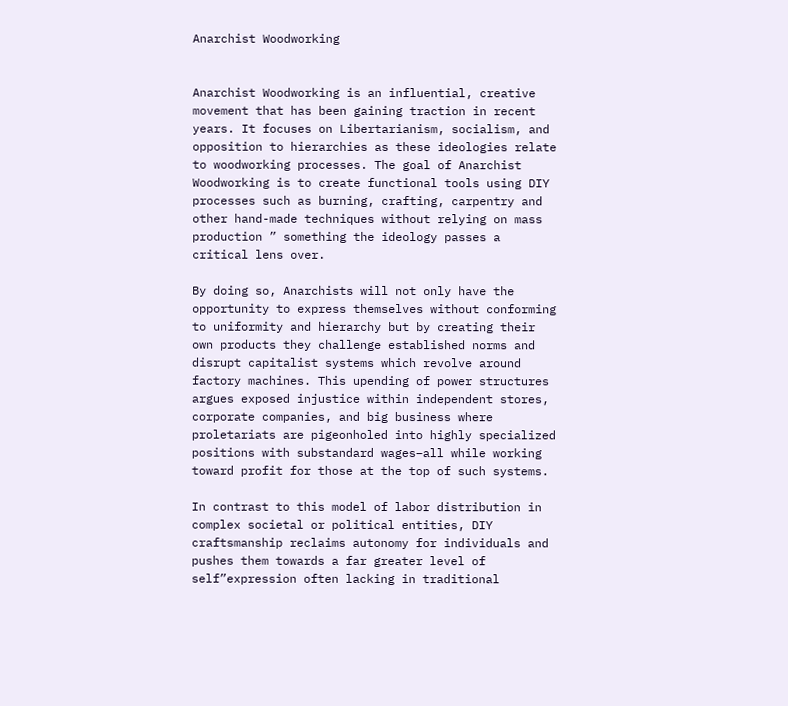Anarchist Woodworking


Anarchist Woodworking is an influential, creative movement that has been gaining traction in recent years. It focuses on Libertarianism, socialism, and opposition to hierarchies as these ideologies relate to woodworking processes. The goal of Anarchist Woodworking is to create functional tools using DIY processes such as burning, crafting, carpentry and other hand-made techniques without relying on mass production ” something the ideology passes a critical lens over.

By doing so, Anarchists will not only have the opportunity to express themselves without conforming to uniformity and hierarchy but by creating their own products they challenge established norms and disrupt capitalist systems which revolve around factory machines. This upending of power structures argues exposed injustice within independent stores, corporate companies, and big business where proletariats are pigeonholed into highly specialized positions with substandard wages–all while working toward profit for those at the top of such systems.

In contrast to this model of labor distribution in complex societal or political entities, DIY craftsmanship reclaims autonomy for individuals and pushes them towards a far greater level of self”expression often lacking in traditional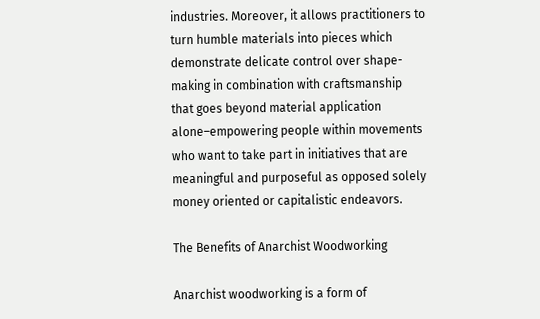industries. Moreover, it allows practitioners to turn humble materials into pieces which demonstrate delicate control over shape-making in combination with craftsmanship that goes beyond material application alone–empowering people within movements who want to take part in initiatives that are meaningful and purposeful as opposed solely money oriented or capitalistic endeavors.

The Benefits of Anarchist Woodworking

Anarchist woodworking is a form of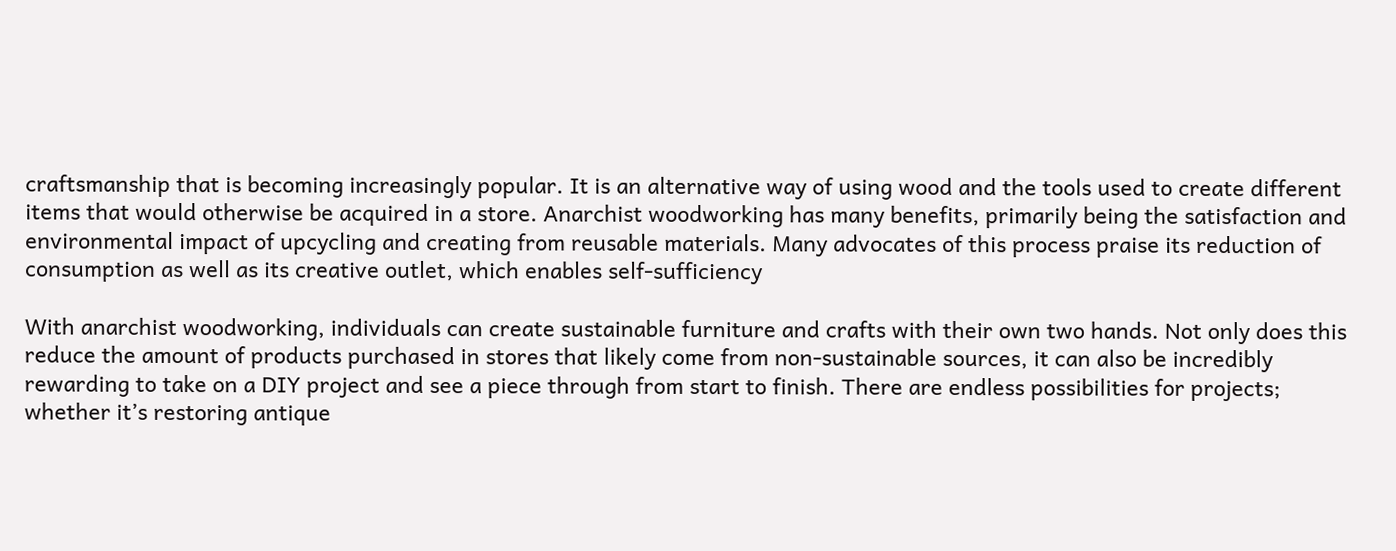craftsmanship that is becoming increasingly popular. It is an alternative way of using wood and the tools used to create different items that would otherwise be acquired in a store. Anarchist woodworking has many benefits, primarily being the satisfaction and environmental impact of upcycling and creating from reusable materials. Many advocates of this process praise its reduction of consumption as well as its creative outlet, which enables self-sufficiency

With anarchist woodworking, individuals can create sustainable furniture and crafts with their own two hands. Not only does this reduce the amount of products purchased in stores that likely come from non-sustainable sources, it can also be incredibly rewarding to take on a DIY project and see a piece through from start to finish. There are endless possibilities for projects; whether it’s restoring antique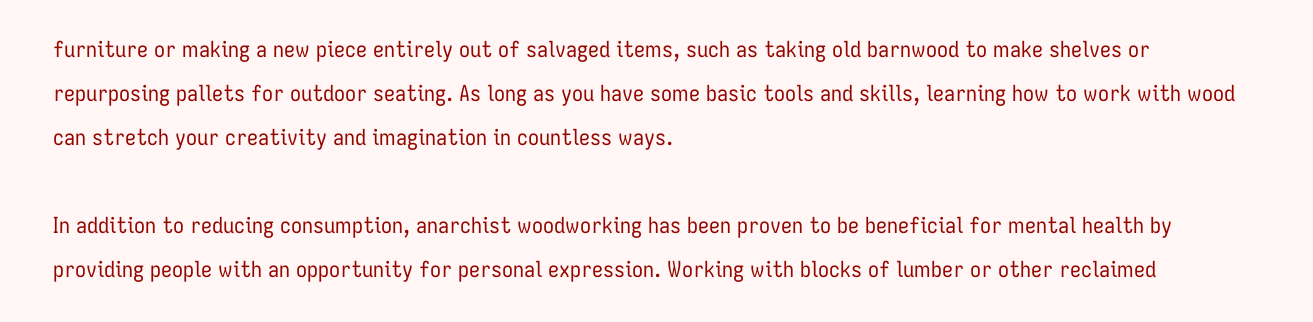furniture or making a new piece entirely out of salvaged items, such as taking old barnwood to make shelves or repurposing pallets for outdoor seating. As long as you have some basic tools and skills, learning how to work with wood can stretch your creativity and imagination in countless ways.

In addition to reducing consumption, anarchist woodworking has been proven to be beneficial for mental health by providing people with an opportunity for personal expression. Working with blocks of lumber or other reclaimed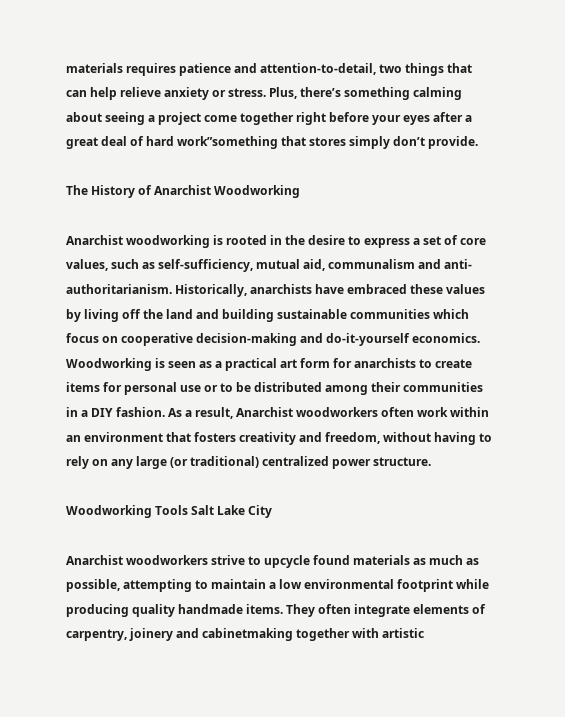materials requires patience and attention-to-detail, two things that can help relieve anxiety or stress. Plus, there’s something calming about seeing a project come together right before your eyes after a great deal of hard work”something that stores simply don’t provide.

The History of Anarchist Woodworking

Anarchist woodworking is rooted in the desire to express a set of core values, such as self-sufficiency, mutual aid, communalism and anti-authoritarianism. Historically, anarchists have embraced these values by living off the land and building sustainable communities which focus on cooperative decision-making and do-it-yourself economics. Woodworking is seen as a practical art form for anarchists to create items for personal use or to be distributed among their communities in a DIY fashion. As a result, Anarchist woodworkers often work within an environment that fosters creativity and freedom, without having to rely on any large (or traditional) centralized power structure.

Woodworking Tools Salt Lake City

Anarchist woodworkers strive to upcycle found materials as much as possible, attempting to maintain a low environmental footprint while producing quality handmade items. They often integrate elements of carpentry, joinery and cabinetmaking together with artistic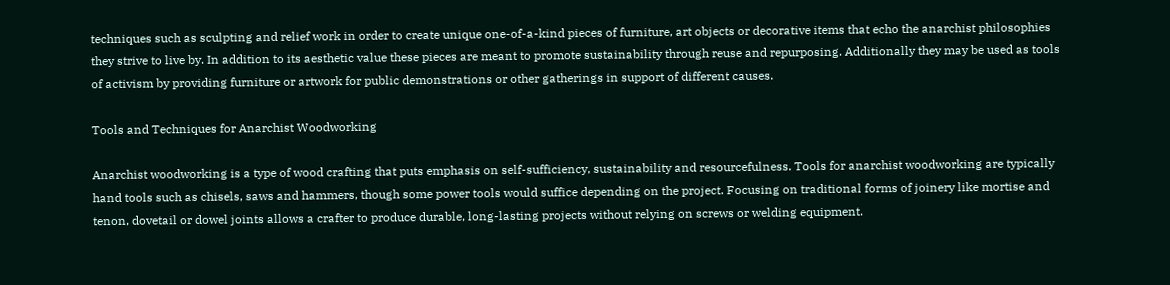techniques such as sculpting and relief work in order to create unique one-of-a-kind pieces of furniture, art objects or decorative items that echo the anarchist philosophies they strive to live by. In addition to its aesthetic value these pieces are meant to promote sustainability through reuse and repurposing. Additionally they may be used as tools of activism by providing furniture or artwork for public demonstrations or other gatherings in support of different causes.

Tools and Techniques for Anarchist Woodworking

Anarchist woodworking is a type of wood crafting that puts emphasis on self-sufficiency, sustainability and resourcefulness. Tools for anarchist woodworking are typically hand tools such as chisels, saws and hammers, though some power tools would suffice depending on the project. Focusing on traditional forms of joinery like mortise and tenon, dovetail or dowel joints allows a crafter to produce durable, long-lasting projects without relying on screws or welding equipment.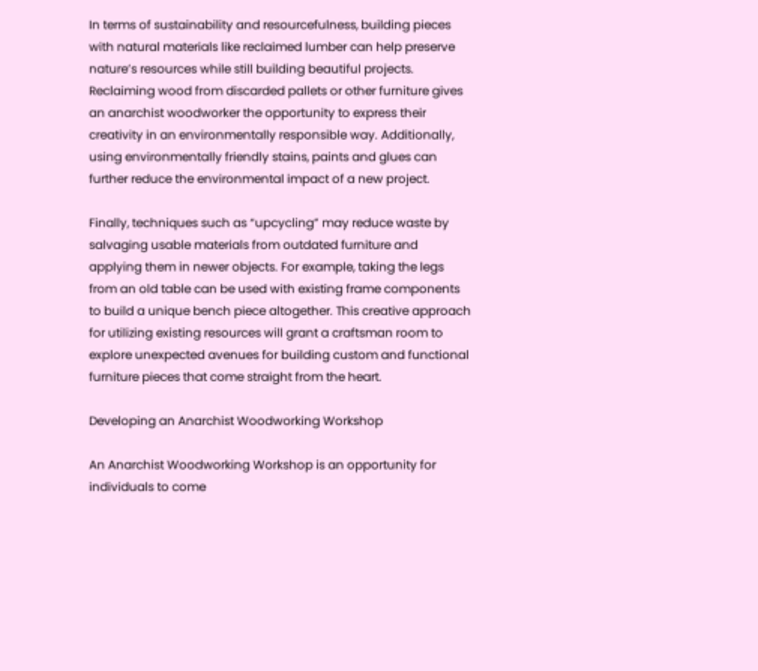In terms of sustainability and resourcefulness, building pieces with natural materials like reclaimed lumber can help preserve nature’s resources while still building beautiful projects. Reclaiming wood from discarded pallets or other furniture gives an anarchist woodworker the opportunity to express their creativity in an environmentally responsible way. Additionally, using environmentally friendly stains, paints and glues can further reduce the environmental impact of a new project.

Finally, techniques such as “upcycling” may reduce waste by salvaging usable materials from outdated furniture and applying them in newer objects. For example, taking the legs from an old table can be used with existing frame components to build a unique bench piece altogether. This creative approach for utilizing existing resources will grant a craftsman room to explore unexpected avenues for building custom and functional furniture pieces that come straight from the heart.

Developing an Anarchist Woodworking Workshop

An Anarchist Woodworking Workshop is an opportunity for individuals to come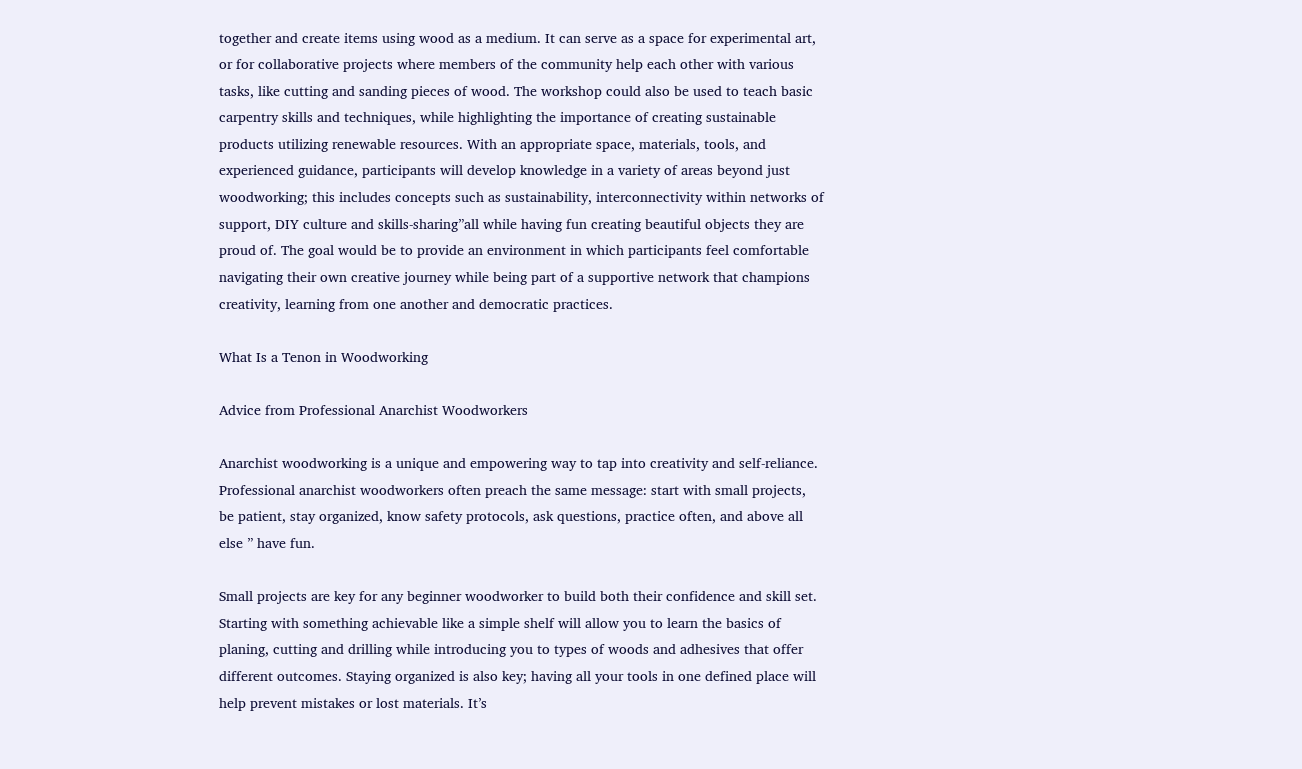together and create items using wood as a medium. It can serve as a space for experimental art, or for collaborative projects where members of the community help each other with various tasks, like cutting and sanding pieces of wood. The workshop could also be used to teach basic carpentry skills and techniques, while highlighting the importance of creating sustainable products utilizing renewable resources. With an appropriate space, materials, tools, and experienced guidance, participants will develop knowledge in a variety of areas beyond just woodworking; this includes concepts such as sustainability, interconnectivity within networks of support, DIY culture and skills-sharing”all while having fun creating beautiful objects they are proud of. The goal would be to provide an environment in which participants feel comfortable navigating their own creative journey while being part of a supportive network that champions creativity, learning from one another and democratic practices.

What Is a Tenon in Woodworking

Advice from Professional Anarchist Woodworkers

Anarchist woodworking is a unique and empowering way to tap into creativity and self-reliance. Professional anarchist woodworkers often preach the same message: start with small projects, be patient, stay organized, know safety protocols, ask questions, practice often, and above all else ” have fun.

Small projects are key for any beginner woodworker to build both their confidence and skill set. Starting with something achievable like a simple shelf will allow you to learn the basics of planing, cutting and drilling while introducing you to types of woods and adhesives that offer different outcomes. Staying organized is also key; having all your tools in one defined place will help prevent mistakes or lost materials. It’s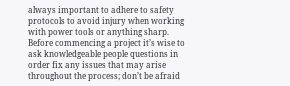always important to adhere to safety protocols to avoid injury when working with power tools or anything sharp. Before commencing a project it’s wise to ask knowledgeable people questions in order fix any issues that may arise throughout the process; don’t be afraid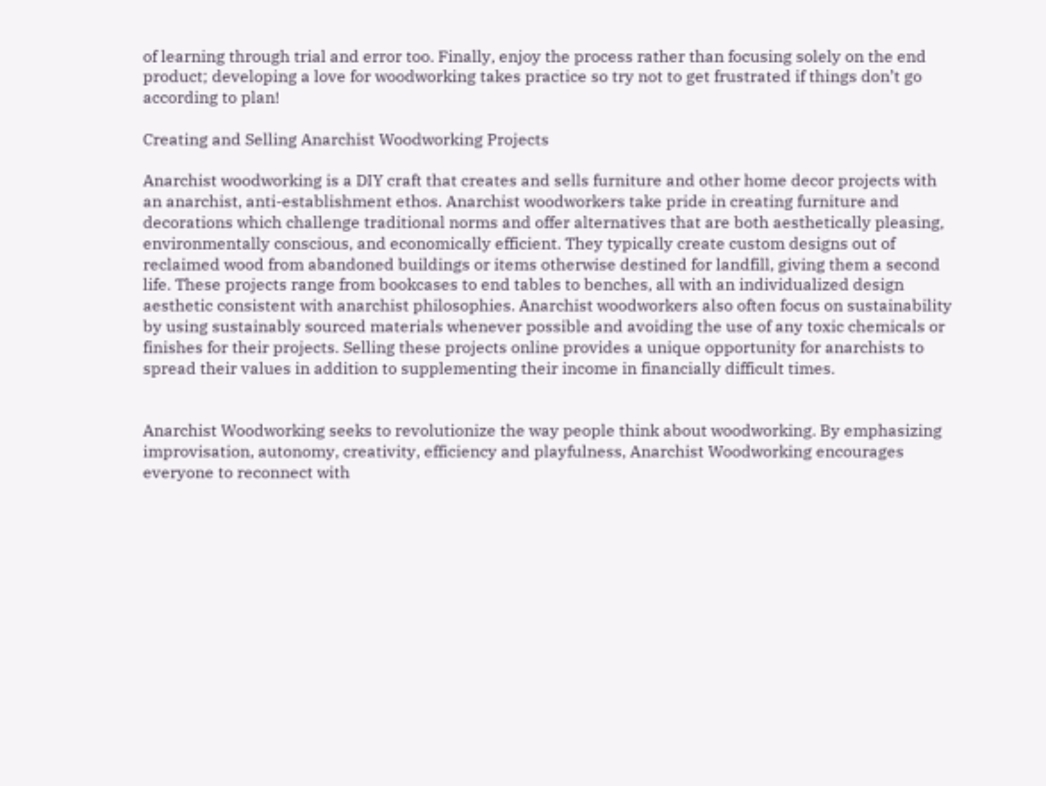of learning through trial and error too. Finally, enjoy the process rather than focusing solely on the end product; developing a love for woodworking takes practice so try not to get frustrated if things don’t go according to plan!

Creating and Selling Anarchist Woodworking Projects

Anarchist woodworking is a DIY craft that creates and sells furniture and other home decor projects with an anarchist, anti-establishment ethos. Anarchist woodworkers take pride in creating furniture and decorations which challenge traditional norms and offer alternatives that are both aesthetically pleasing, environmentally conscious, and economically efficient. They typically create custom designs out of reclaimed wood from abandoned buildings or items otherwise destined for landfill, giving them a second life. These projects range from bookcases to end tables to benches, all with an individualized design aesthetic consistent with anarchist philosophies. Anarchist woodworkers also often focus on sustainability by using sustainably sourced materials whenever possible and avoiding the use of any toxic chemicals or finishes for their projects. Selling these projects online provides a unique opportunity for anarchists to spread their values in addition to supplementing their income in financially difficult times.


Anarchist Woodworking seeks to revolutionize the way people think about woodworking. By emphasizing improvisation, autonomy, creativity, efficiency and playfulness, Anarchist Woodworking encourages everyone to reconnect with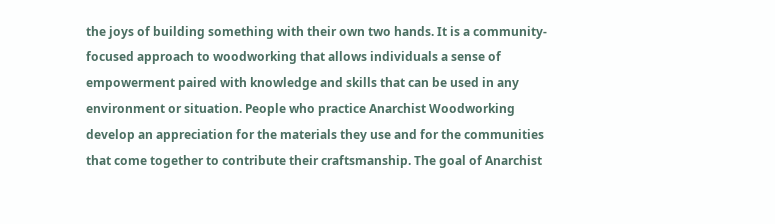the joys of building something with their own two hands. It is a community-focused approach to woodworking that allows individuals a sense of empowerment paired with knowledge and skills that can be used in any environment or situation. People who practice Anarchist Woodworking develop an appreciation for the materials they use and for the communities that come together to contribute their craftsmanship. The goal of Anarchist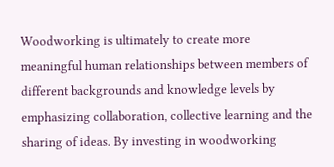Woodworking is ultimately to create more meaningful human relationships between members of different backgrounds and knowledge levels by emphasizing collaboration, collective learning and the sharing of ideas. By investing in woodworking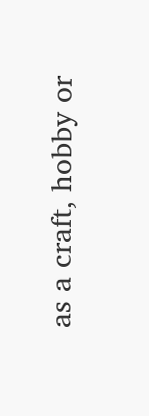as a craft, hobby or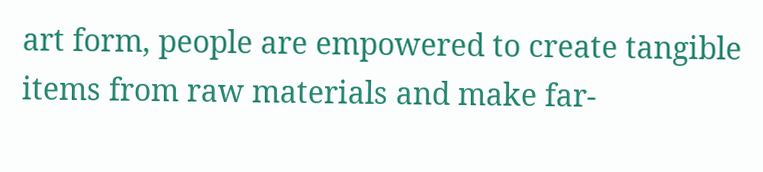art form, people are empowered to create tangible items from raw materials and make far-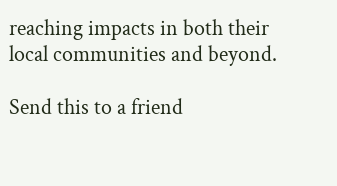reaching impacts in both their local communities and beyond.

Send this to a friend